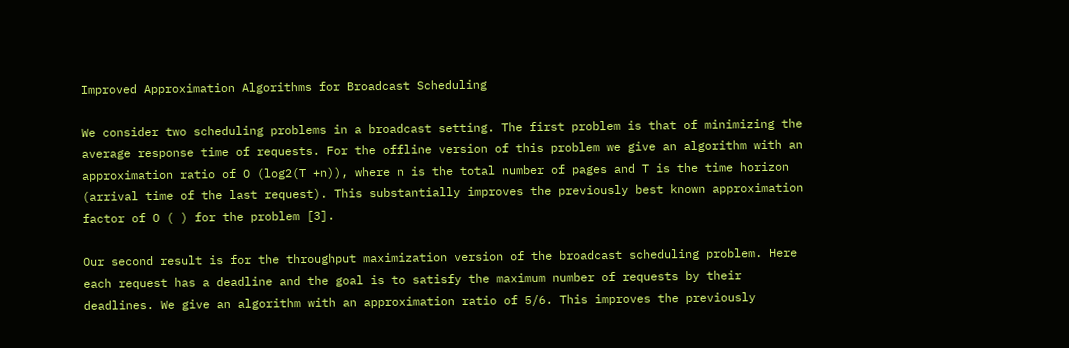Improved Approximation Algorithms for Broadcast Scheduling

We consider two scheduling problems in a broadcast setting. The first problem is that of minimizing the average response time of requests. For the offline version of this problem we give an algorithm with an approximation ratio of O (log2(T +n)), where n is the total number of pages and T is the time horizon (arrival time of the last request). This substantially improves the previously best known approximation factor of O ( ) for the problem [3].

Our second result is for the throughput maximization version of the broadcast scheduling problem. Here each request has a deadline and the goal is to satisfy the maximum number of requests by their deadlines. We give an algorithm with an approximation ratio of 5/6. This improves the previously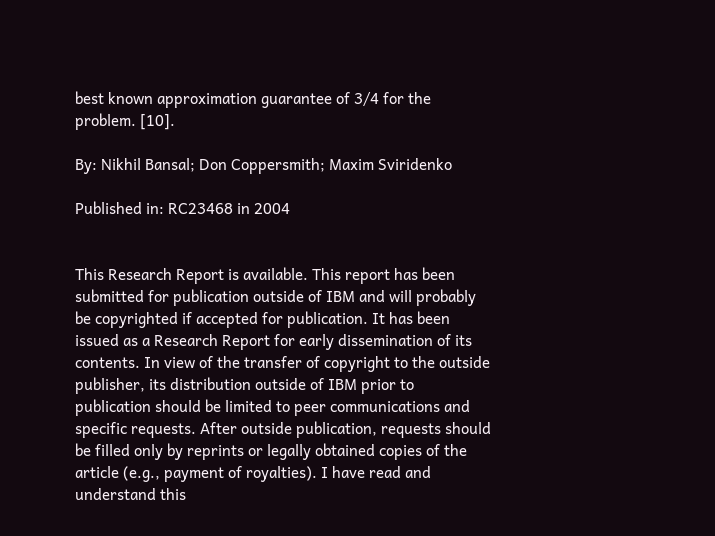best known approximation guarantee of 3/4 for the problem. [10].

By: Nikhil Bansal; Don Coppersmith; Maxim Sviridenko

Published in: RC23468 in 2004


This Research Report is available. This report has been submitted for publication outside of IBM and will probably be copyrighted if accepted for publication. It has been issued as a Research Report for early dissemination of its contents. In view of the transfer of copyright to the outside publisher, its distribution outside of IBM prior to publication should be limited to peer communications and specific requests. After outside publication, requests should be filled only by reprints or legally obtained copies of the article (e.g., payment of royalties). I have read and understand this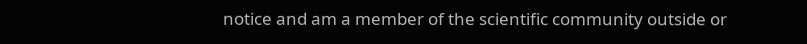notice and am a member of the scientific community outside or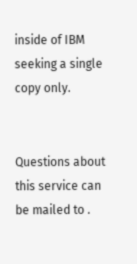inside of IBM seeking a single copy only.


Questions about this service can be mailed to .